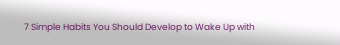7 Simple Habits You Should Develop to Wake Up with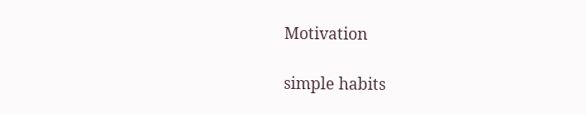Motivation

simple habits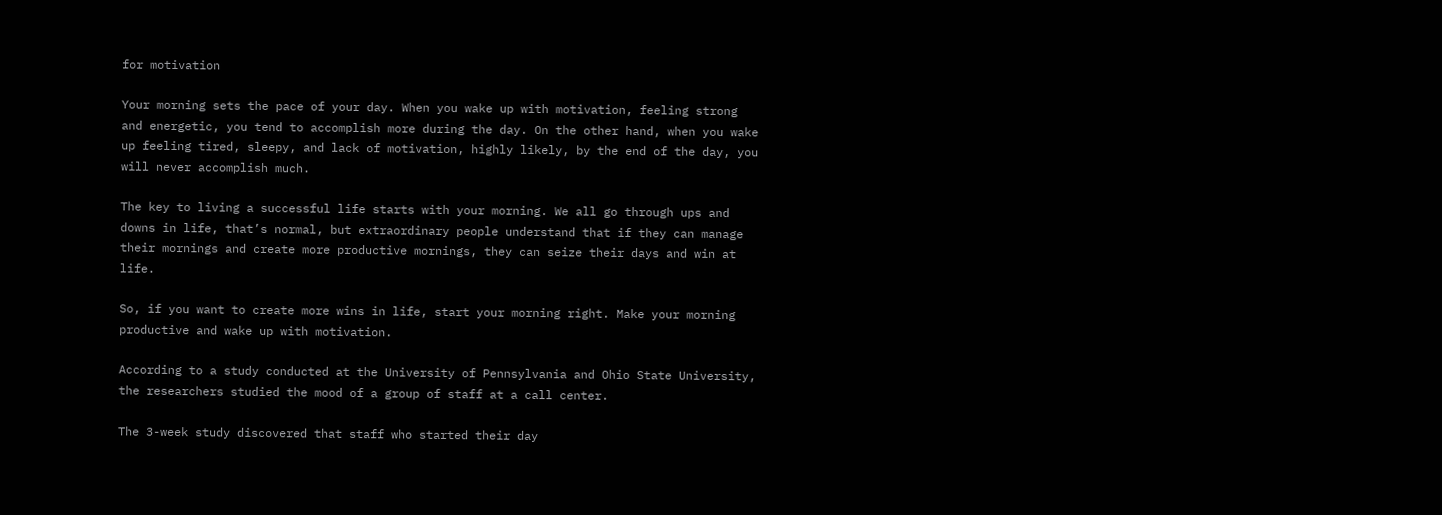for motivation

Your morning sets the pace of your day. When you wake up with motivation, feeling strong and energetic, you tend to accomplish more during the day. On the other hand, when you wake up feeling tired, sleepy, and lack of motivation, highly likely, by the end of the day, you will never accomplish much.

The key to living a successful life starts with your morning. We all go through ups and downs in life, that’s normal, but extraordinary people understand that if they can manage their mornings and create more productive mornings, they can seize their days and win at life.

So, if you want to create more wins in life, start your morning right. Make your morning productive and wake up with motivation.

According to a study conducted at the University of Pennsylvania and Ohio State University, the researchers studied the mood of a group of staff at a call center.

The 3-week study discovered that staff who started their day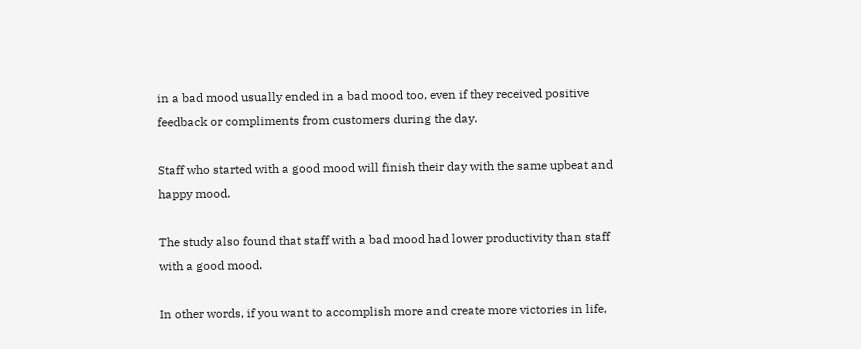in a bad mood usually ended in a bad mood too, even if they received positive feedback or compliments from customers during the day.

Staff who started with a good mood will finish their day with the same upbeat and happy mood.

The study also found that staff with a bad mood had lower productivity than staff with a good mood.

In other words, if you want to accomplish more and create more victories in life,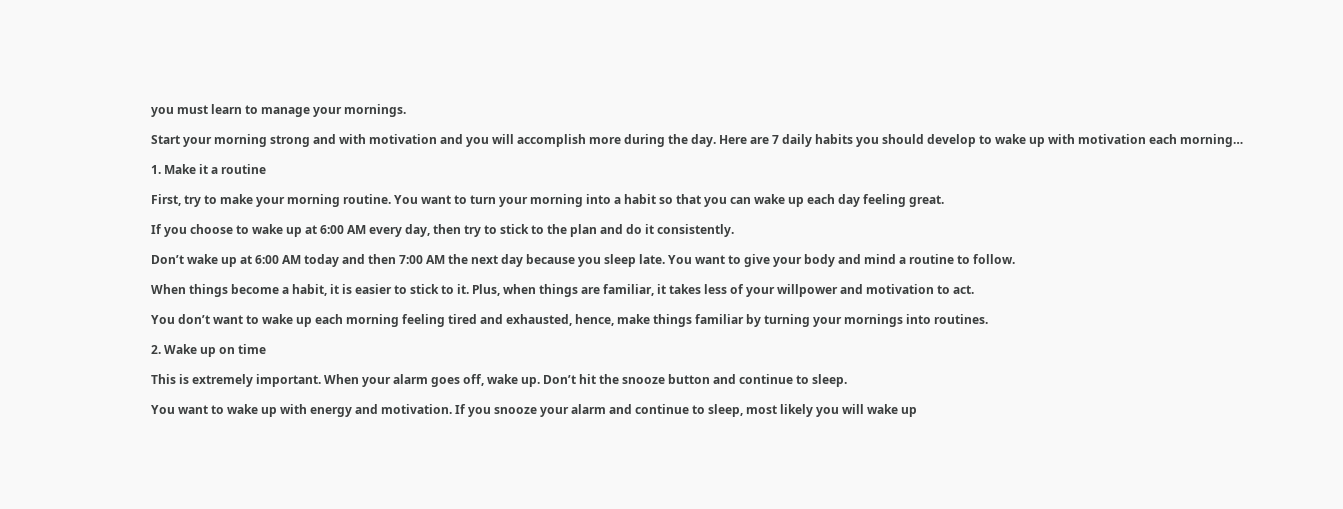you must learn to manage your mornings.

Start your morning strong and with motivation and you will accomplish more during the day. Here are 7 daily habits you should develop to wake up with motivation each morning…

1. Make it a routine

First, try to make your morning routine. You want to turn your morning into a habit so that you can wake up each day feeling great.

If you choose to wake up at 6:00 AM every day, then try to stick to the plan and do it consistently.

Don’t wake up at 6:00 AM today and then 7:00 AM the next day because you sleep late. You want to give your body and mind a routine to follow.

When things become a habit, it is easier to stick to it. Plus, when things are familiar, it takes less of your willpower and motivation to act.

You don’t want to wake up each morning feeling tired and exhausted, hence, make things familiar by turning your mornings into routines.

2. Wake up on time

This is extremely important. When your alarm goes off, wake up. Don’t hit the snooze button and continue to sleep.

You want to wake up with energy and motivation. If you snooze your alarm and continue to sleep, most likely you will wake up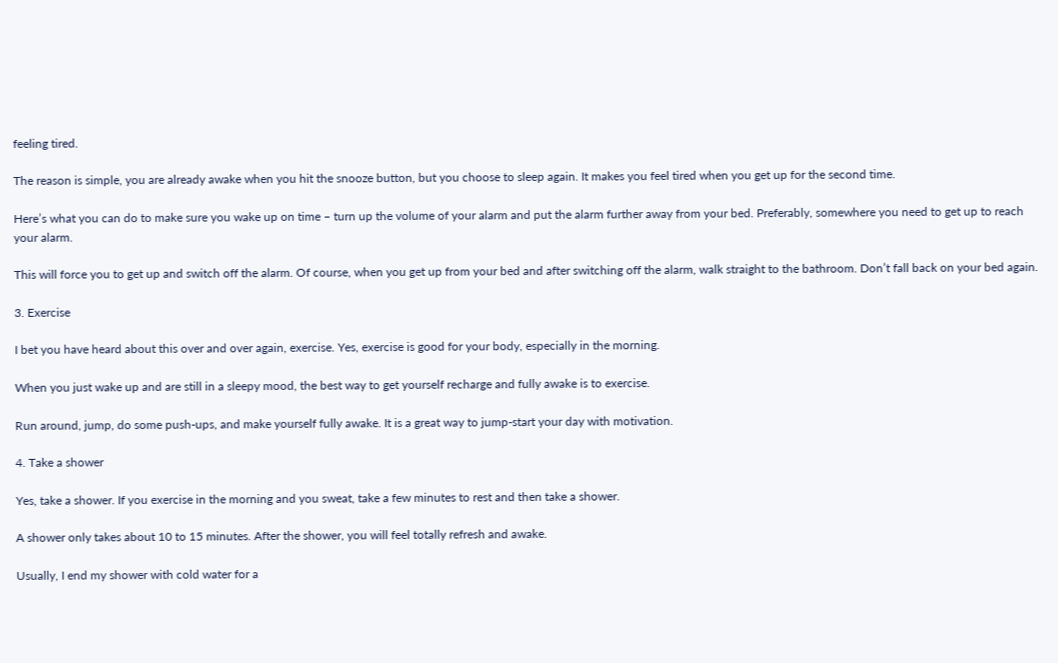feeling tired.

The reason is simple, you are already awake when you hit the snooze button, but you choose to sleep again. It makes you feel tired when you get up for the second time.

Here’s what you can do to make sure you wake up on time – turn up the volume of your alarm and put the alarm further away from your bed. Preferably, somewhere you need to get up to reach your alarm.

This will force you to get up and switch off the alarm. Of course, when you get up from your bed and after switching off the alarm, walk straight to the bathroom. Don’t fall back on your bed again.

3. Exercise

I bet you have heard about this over and over again, exercise. Yes, exercise is good for your body, especially in the morning.

When you just wake up and are still in a sleepy mood, the best way to get yourself recharge and fully awake is to exercise.

Run around, jump, do some push-ups, and make yourself fully awake. It is a great way to jump-start your day with motivation.

4. Take a shower

Yes, take a shower. If you exercise in the morning and you sweat, take a few minutes to rest and then take a shower.

A shower only takes about 10 to 15 minutes. After the shower, you will feel totally refresh and awake.

Usually, I end my shower with cold water for a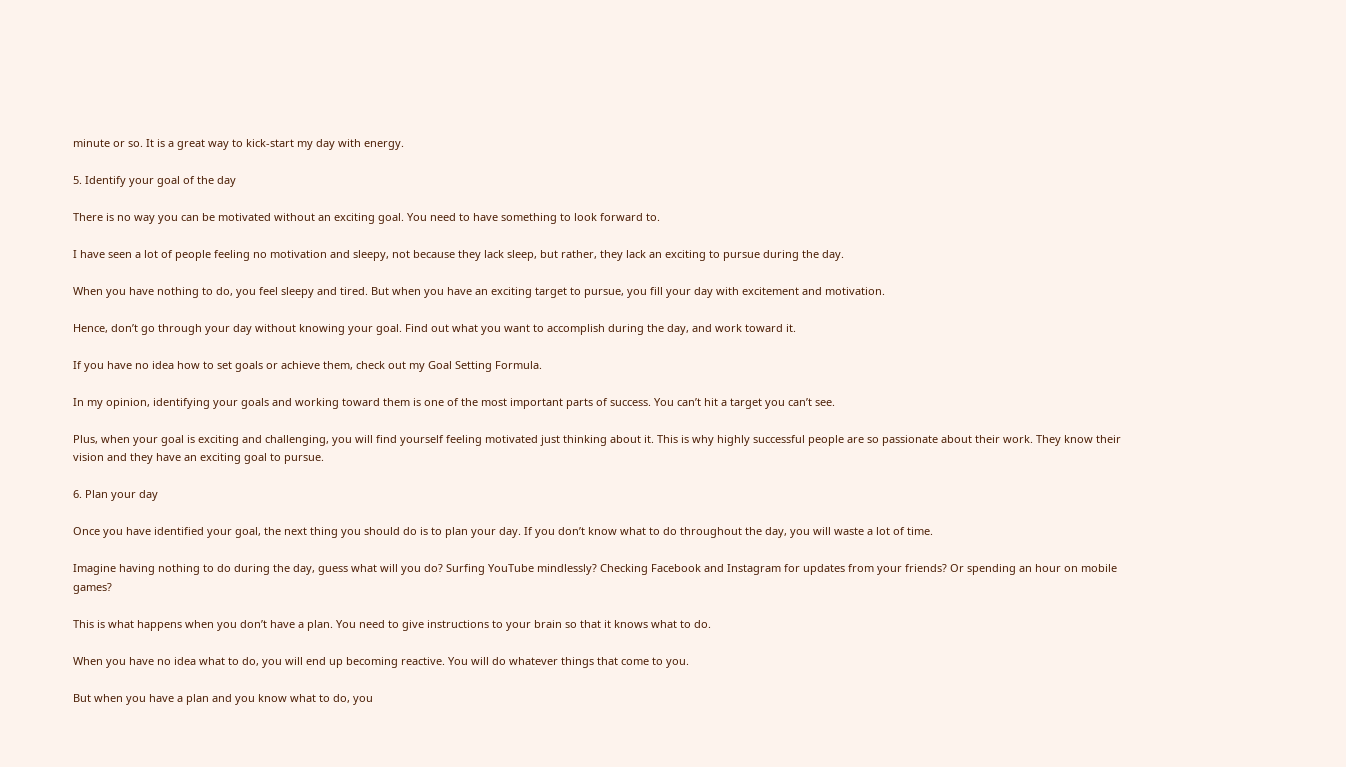minute or so. It is a great way to kick-start my day with energy.

5. Identify your goal of the day

There is no way you can be motivated without an exciting goal. You need to have something to look forward to.

I have seen a lot of people feeling no motivation and sleepy, not because they lack sleep, but rather, they lack an exciting to pursue during the day.

When you have nothing to do, you feel sleepy and tired. But when you have an exciting target to pursue, you fill your day with excitement and motivation.

Hence, don’t go through your day without knowing your goal. Find out what you want to accomplish during the day, and work toward it.

If you have no idea how to set goals or achieve them, check out my Goal Setting Formula.

In my opinion, identifying your goals and working toward them is one of the most important parts of success. You can’t hit a target you can’t see.

Plus, when your goal is exciting and challenging, you will find yourself feeling motivated just thinking about it. This is why highly successful people are so passionate about their work. They know their vision and they have an exciting goal to pursue.

6. Plan your day

Once you have identified your goal, the next thing you should do is to plan your day. If you don’t know what to do throughout the day, you will waste a lot of time.

Imagine having nothing to do during the day, guess what will you do? Surfing YouTube mindlessly? Checking Facebook and Instagram for updates from your friends? Or spending an hour on mobile games?

This is what happens when you don’t have a plan. You need to give instructions to your brain so that it knows what to do.

When you have no idea what to do, you will end up becoming reactive. You will do whatever things that come to you.

But when you have a plan and you know what to do, you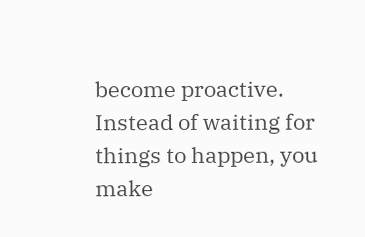become proactive. Instead of waiting for things to happen, you make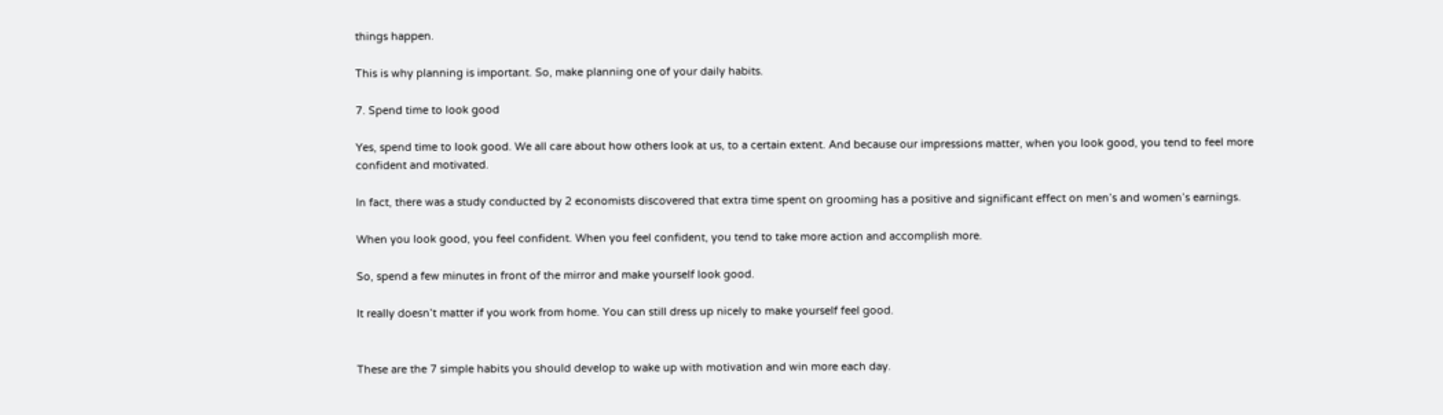things happen.

This is why planning is important. So, make planning one of your daily habits.

7. Spend time to look good

Yes, spend time to look good. We all care about how others look at us, to a certain extent. And because our impressions matter, when you look good, you tend to feel more confident and motivated.

In fact, there was a study conducted by 2 economists discovered that extra time spent on grooming has a positive and significant effect on men’s and women’s earnings.

When you look good, you feel confident. When you feel confident, you tend to take more action and accomplish more.

So, spend a few minutes in front of the mirror and make yourself look good.

It really doesn’t matter if you work from home. You can still dress up nicely to make yourself feel good.


These are the 7 simple habits you should develop to wake up with motivation and win more each day.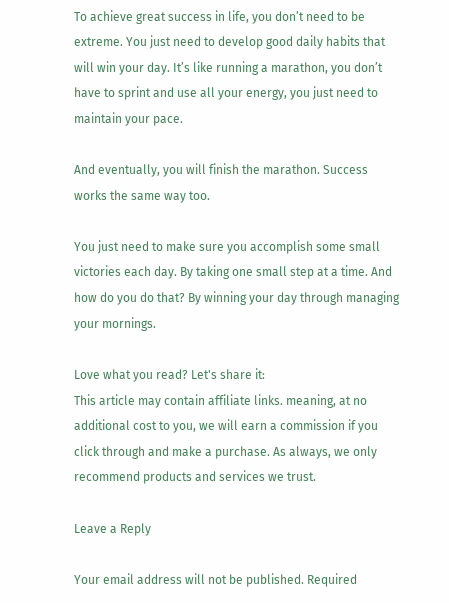To achieve great success in life, you don’t need to be extreme. You just need to develop good daily habits that will win your day. It’s like running a marathon, you don’t have to sprint and use all your energy, you just need to maintain your pace.

And eventually, you will finish the marathon. Success works the same way too.

You just need to make sure you accomplish some small victories each day. By taking one small step at a time. And how do you do that? By winning your day through managing your mornings.

Love what you read? Let's share it:
This article may contain affiliate links. meaning, at no additional cost to you, we will earn a commission if you click through and make a purchase. As always, we only recommend products and services we trust.

Leave a Reply

Your email address will not be published. Required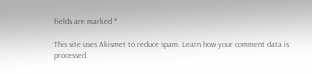fields are marked *

This site uses Akismet to reduce spam. Learn how your comment data is processed.